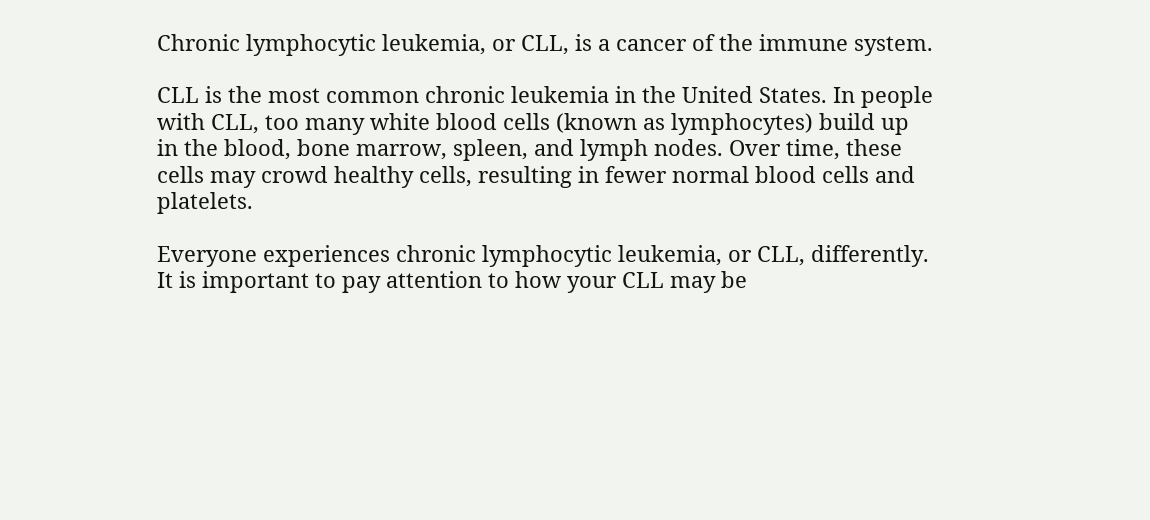Chronic lymphocytic leukemia, or CLL, is a cancer of the immune system.

CLL is the most common chronic leukemia in the United States. In people with CLL, too many white blood cells (known as lymphocytes) build up in the blood, bone marrow, spleen, and lymph nodes. Over time, these cells may crowd healthy cells, resulting in fewer normal blood cells and platelets.

Everyone experiences chronic lymphocytic leukemia, or CLL, differently. It is important to pay attention to how your CLL may be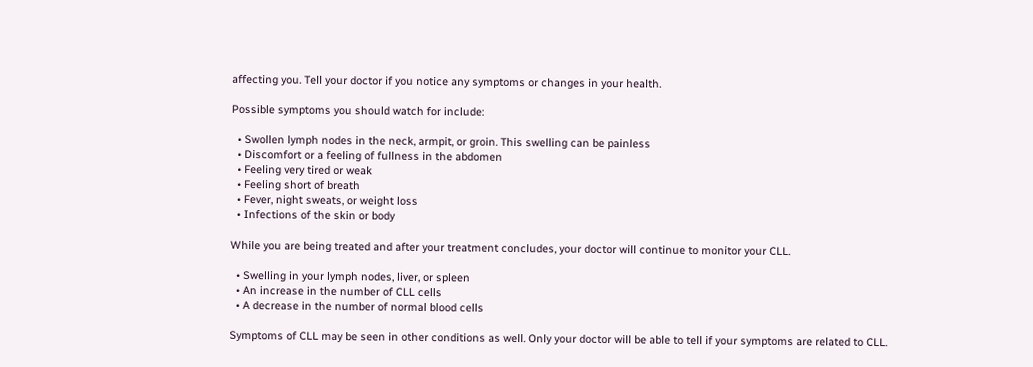affecting you. Tell your doctor if you notice any symptoms or changes in your health.

Possible symptoms you should watch for include:

  • Swollen lymph nodes in the neck, armpit, or groin. This swelling can be painless
  • Discomfort or a feeling of fullness in the abdomen
  • Feeling very tired or weak
  • Feeling short of breath
  • Fever, night sweats, or weight loss
  • Infections of the skin or body

While you are being treated and after your treatment concludes, your doctor will continue to monitor your CLL.

  • Swelling in your lymph nodes, liver, or spleen
  • An increase in the number of CLL cells
  • A decrease in the number of normal blood cells

Symptoms of CLL may be seen in other conditions as well. Only your doctor will be able to tell if your symptoms are related to CLL.